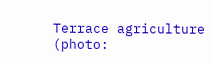Terrace agriculture (photo: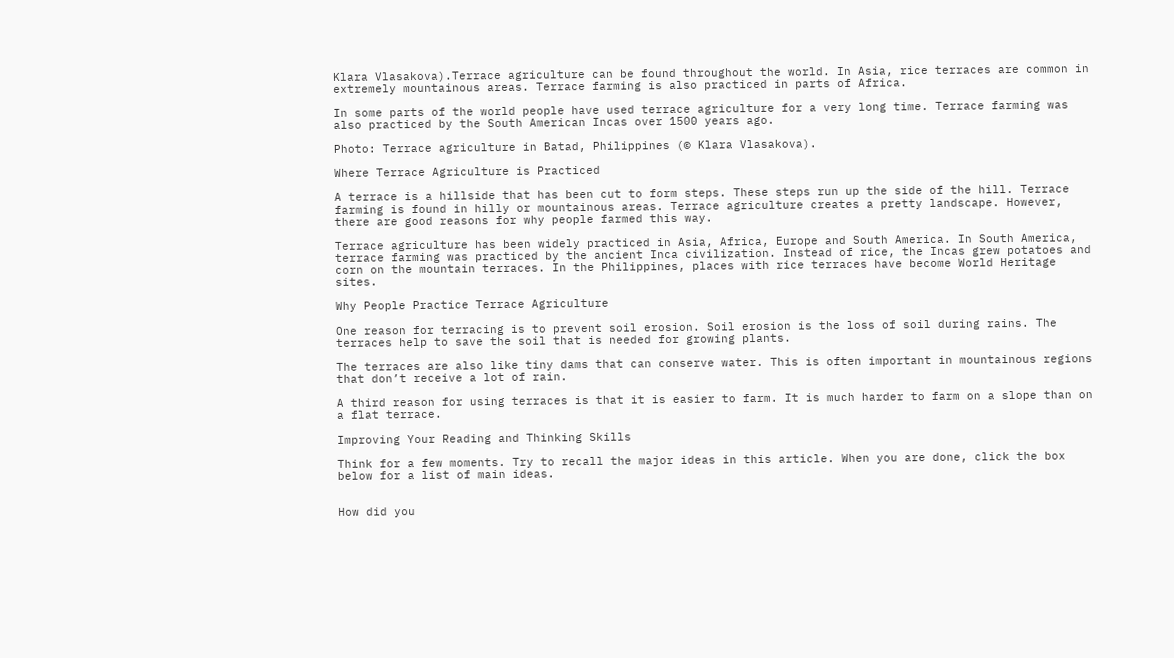Klara Vlasakova).Terrace agriculture can be found throughout the world. In Asia, rice terraces are common in extremely mountainous areas. Terrace farming is also practiced in parts of Africa.

In some parts of the world people have used terrace agriculture for a very long time. Terrace farming was also practiced by the South American Incas over 1500 years ago.

Photo: Terrace agriculture in Batad, Philippines (© Klara Vlasakova).

Where Terrace Agriculture is Practiced

A terrace is a hillside that has been cut to form steps. These steps run up the side of the hill. Terrace farming is found in hilly or mountainous areas. Terrace agriculture creates a pretty landscape. However, there are good reasons for why people farmed this way.

Terrace agriculture has been widely practiced in Asia, Africa, Europe and South America. In South America, terrace farming was practiced by the ancient Inca civilization. Instead of rice, the Incas grew potatoes and corn on the mountain terraces. In the Philippines, places with rice terraces have become World Heritage sites.

Why People Practice Terrace Agriculture

One reason for terracing is to prevent soil erosion. Soil erosion is the loss of soil during rains. The terraces help to save the soil that is needed for growing plants.

The terraces are also like tiny dams that can conserve water. This is often important in mountainous regions that don’t receive a lot of rain.

A third reason for using terraces is that it is easier to farm. It is much harder to farm on a slope than on a flat terrace.

Improving Your Reading and Thinking Skills

Think for a few moments. Try to recall the major ideas in this article. When you are done, click the box below for a list of main ideas.


How did you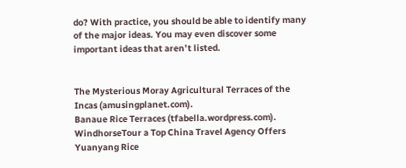do? With practice, you should be able to identify many of the major ideas. You may even discover some important ideas that aren’t listed.


The Mysterious Moray Agricultural Terraces of the Incas (amusingplanet.com).
Banaue Rice Terraces (tfabella.wordpress.com).
WindhorseTour a Top China Travel Agency Offers Yuanyang Rice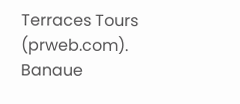Terraces Tours (prweb.com).
Banaue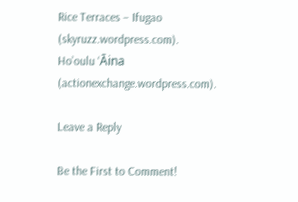Rice Terraces – Ifugao (skyruzz.wordpress.com).
Ho’oulu ‘Āina (actionexchange.wordpress.com).

Leave a Reply

Be the First to Comment!